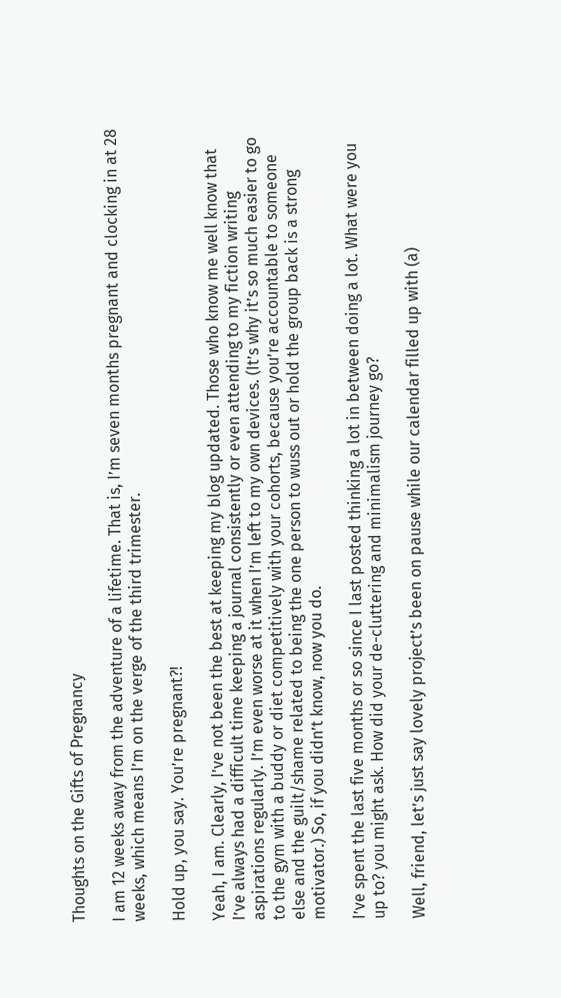Thoughts on the Gifts of Pregnancy

I am 12 weeks away from the adventure of a lifetime. That is, I’m seven months pregnant and clocking in at 28 weeks, which means I’m on the verge of the third trimester.

Hold up, you say. You’re pregnant?!

Yeah, I am. Clearly, I’ve not been the best at keeping my blog updated. Those who know me well know that I’ve always had a difficult time keeping a journal consistently or even attending to my fiction writing aspirations regularly. I’m even worse at it when I’m left to my own devices. (It’s why it’s so much easier to go to the gym with a buddy or diet competitively with your cohorts, because you’re accountable to someone else and the guilt/shame related to being the one person to wuss out or hold the group back is a strong motivator.) So, if you didn’t know, now you do.

I’ve spent the last five months or so since I last posted thinking a lot in between doing a lot. What were you up to? you might ask. How did your de-cluttering and minimalism journey go?

Well, friend, let’s just say lovely project’s been on pause while our calendar filled up with (a)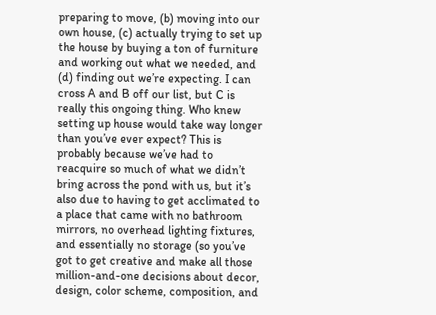preparing to move, (b) moving into our own house, (c) actually trying to set up the house by buying a ton of furniture and working out what we needed, and (d) finding out we’re expecting. I can cross A and B off our list, but C is really this ongoing thing. Who knew setting up house would take way longer than you’ve ever expect? This is probably because we’ve had to reacquire so much of what we didn’t bring across the pond with us, but it’s also due to having to get acclimated to a place that came with no bathroom mirrors, no overhead lighting fixtures, and essentially no storage (so you’ve got to get creative and make all those million-and-one decisions about decor, design, color scheme, composition, and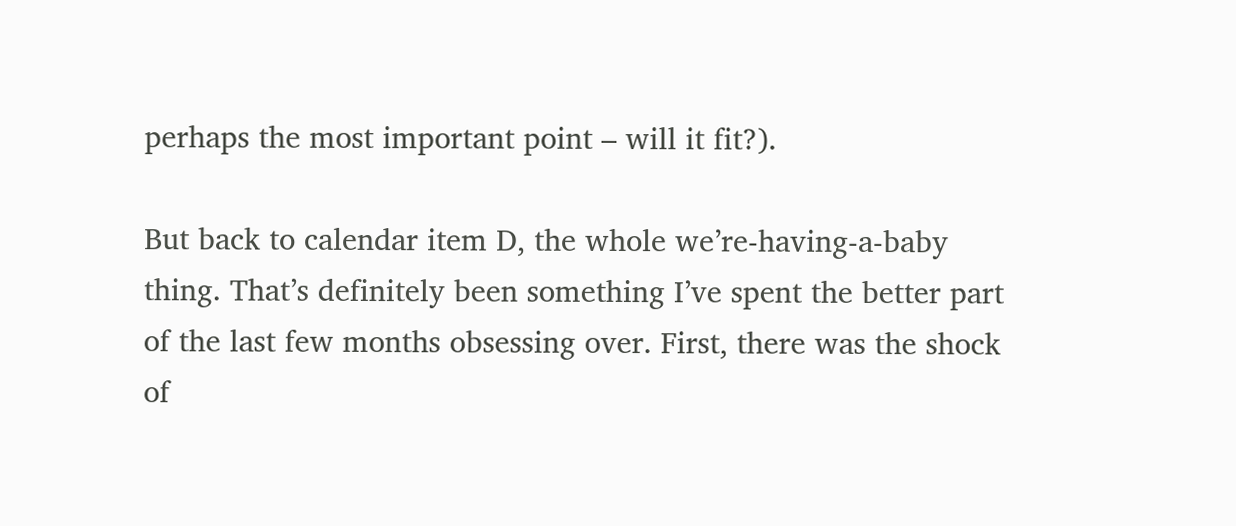perhaps the most important point – will it fit?).

But back to calendar item D, the whole we’re-having-a-baby thing. That’s definitely been something I’ve spent the better part of the last few months obsessing over. First, there was the shock of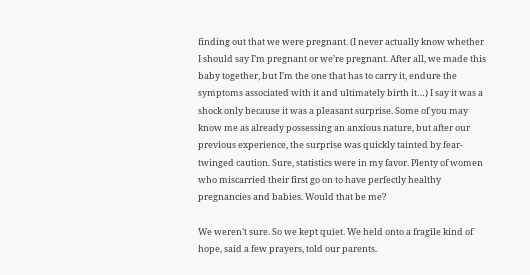finding out that we were pregnant. (I never actually know whether I should say I’m pregnant or we’re pregnant. After all, we made this baby together, but I’m the one that has to carry it, endure the symptoms associated with it and ultimately birth it…) I say it was a shock only because it was a pleasant surprise. Some of you may know me as already possessing an anxious nature, but after our previous experience, the surprise was quickly tainted by fear-twinged caution. Sure, statistics were in my favor. Plenty of women who miscarried their first go on to have perfectly healthy pregnancies and babies. Would that be me?

We weren’t sure. So we kept quiet. We held onto a fragile kind of hope, said a few prayers, told our parents.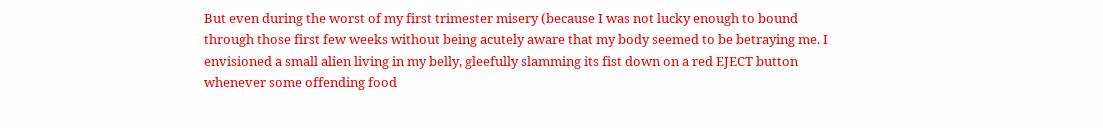But even during the worst of my first trimester misery (because I was not lucky enough to bound through those first few weeks without being acutely aware that my body seemed to be betraying me. I envisioned a small alien living in my belly, gleefully slamming its fist down on a red EJECT button whenever some offending food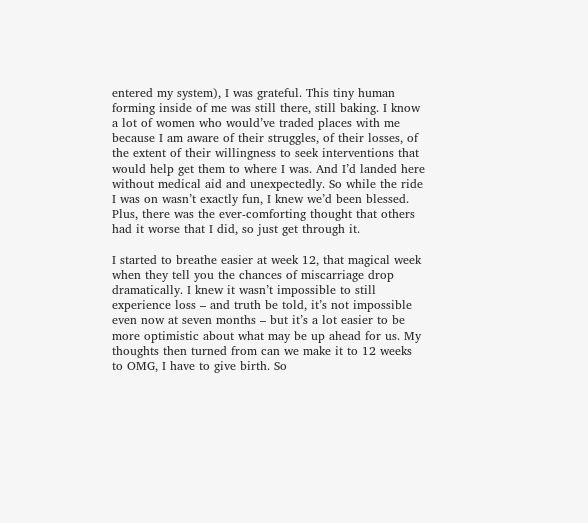entered my system), I was grateful. This tiny human forming inside of me was still there, still baking. I know a lot of women who would’ve traded places with me because I am aware of their struggles, of their losses, of the extent of their willingness to seek interventions that would help get them to where I was. And I’d landed here without medical aid and unexpectedly. So while the ride I was on wasn’t exactly fun, I knew we’d been blessed. Plus, there was the ever-comforting thought that others had it worse that I did, so just get through it.

I started to breathe easier at week 12, that magical week when they tell you the chances of miscarriage drop dramatically. I knew it wasn’t impossible to still experience loss – and truth be told, it’s not impossible even now at seven months – but it’s a lot easier to be more optimistic about what may be up ahead for us. My thoughts then turned from can we make it to 12 weeks to OMG, I have to give birth. So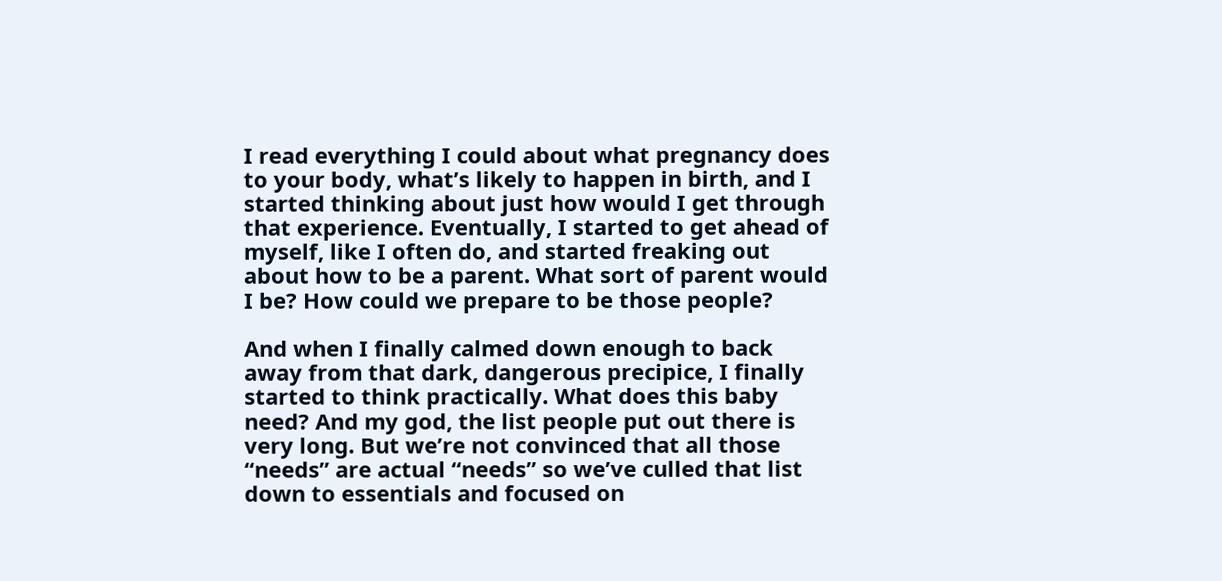I read everything I could about what pregnancy does to your body, what’s likely to happen in birth, and I started thinking about just how would I get through that experience. Eventually, I started to get ahead of myself, like I often do, and started freaking out about how to be a parent. What sort of parent would I be? How could we prepare to be those people?

And when I finally calmed down enough to back away from that dark, dangerous precipice, I finally started to think practically. What does this baby need? And my god, the list people put out there is very long. But we’re not convinced that all those “needs” are actual “needs” so we’ve culled that list down to essentials and focused on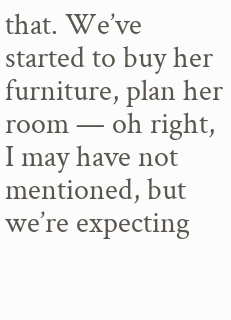that. We’ve started to buy her furniture, plan her room — oh right, I may have not mentioned, but we’re expecting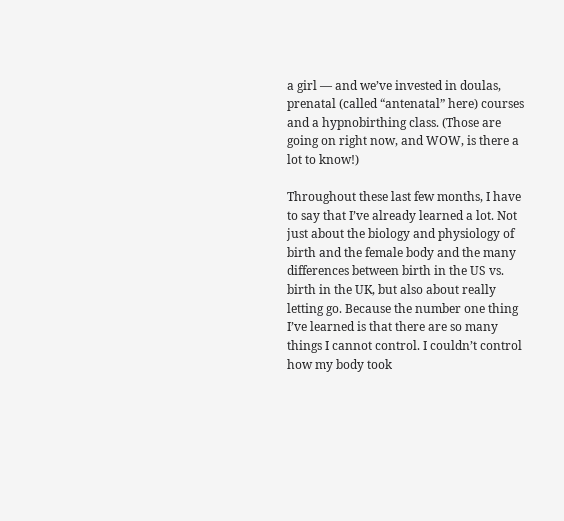a girl — and we’ve invested in doulas, prenatal (called “antenatal” here) courses and a hypnobirthing class. (Those are going on right now, and WOW, is there a lot to know!)

Throughout these last few months, I have to say that I’ve already learned a lot. Not just about the biology and physiology of birth and the female body and the many differences between birth in the US vs. birth in the UK, but also about really letting go. Because the number one thing I’ve learned is that there are so many things I cannot control. I couldn’t control how my body took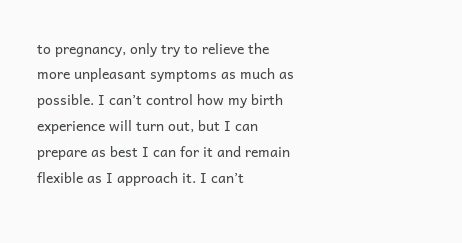to pregnancy, only try to relieve the more unpleasant symptoms as much as possible. I can’t control how my birth experience will turn out, but I can prepare as best I can for it and remain flexible as I approach it. I can’t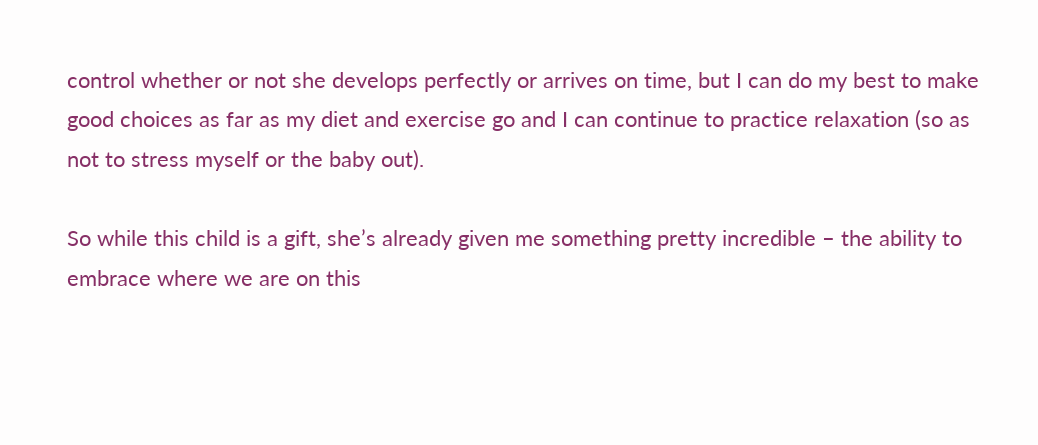control whether or not she develops perfectly or arrives on time, but I can do my best to make good choices as far as my diet and exercise go and I can continue to practice relaxation (so as not to stress myself or the baby out).

So while this child is a gift, she’s already given me something pretty incredible – the ability to embrace where we are on this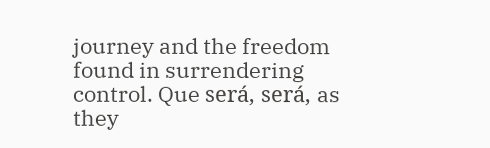journey and the freedom found in surrendering control. Que será, será, as they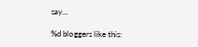say…

%d bloggers like this: